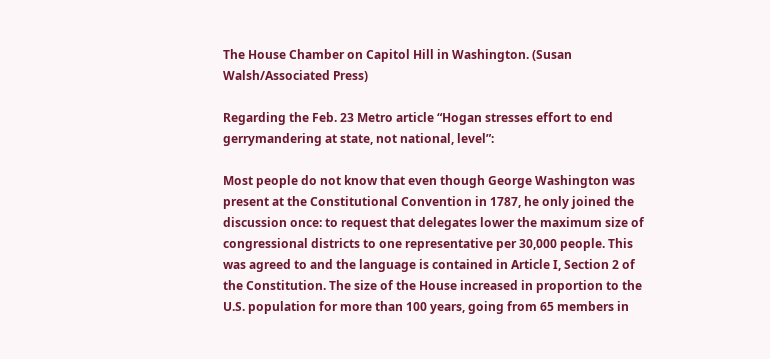The House Chamber on Capitol Hill in Washington. (Susan Walsh/Associated Press)

Regarding the Feb. 23 Metro article “Hogan stresses effort to end gerrymandering at state, not national, level”:

Most people do not know that even though George Washington was present at the Constitutional Convention in 1787, he only joined the discussion once: to request that delegates lower the maximum size of congressional districts to one representative per 30,000 people. This was agreed to and the language is contained in Article I, Section 2 of the Constitution. The size of the House increased in proportion to the U.S. population for more than 100 years, going from 65 members in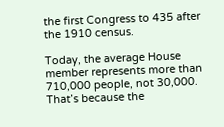the first Congress to 435 after the 1910 census.

Today, the average House member represents more than 710,000 people, not 30,000. That’s because the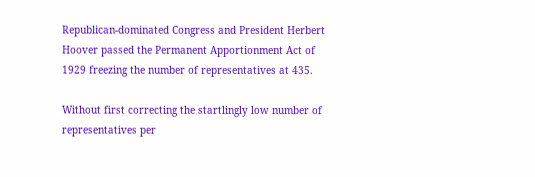Republican-dominated Congress and President Herbert Hoover passed the Permanent Apportionment Act of 1929 freezing the number of representatives at 435.

Without first correcting the startlingly low number of representatives per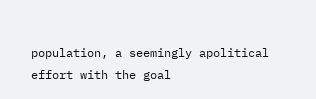population, a seemingly apolitical effort with the goal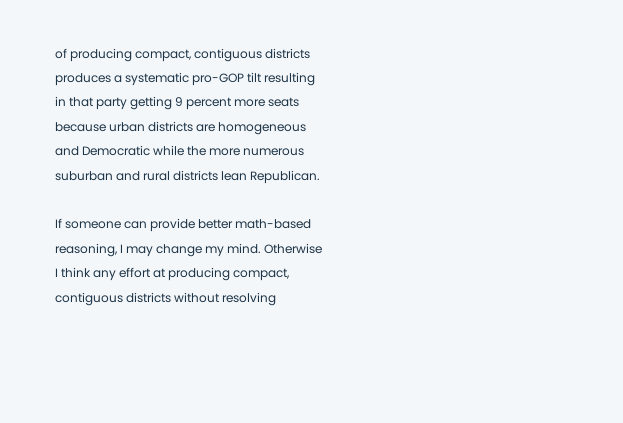of producing compact, contiguous districts produces a systematic pro-GOP tilt resulting in that party getting 9 percent more seats because urban districts are homogeneous and Democratic while the more numerous suburban and rural districts lean Republican.

If someone can provide better math-based reasoning, I may change my mind. Otherwise I think any effort at producing compact, contiguous districts without resolving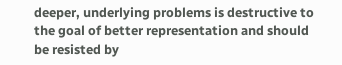deeper, underlying problems is destructive to the goal of better representation and should be resisted by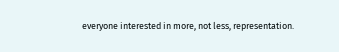everyone interested in more, not less, representation.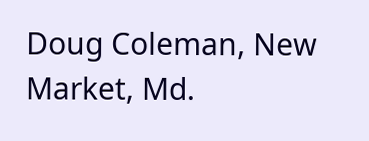Doug Coleman, New Market, Md.